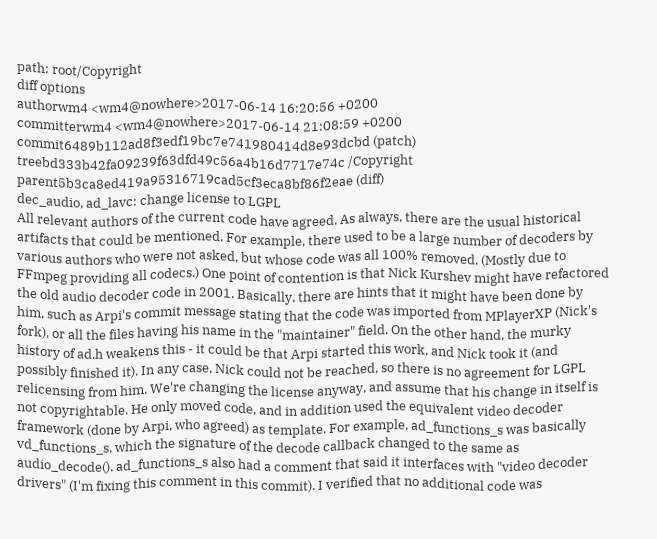path: root/Copyright
diff options
authorwm4 <wm4@nowhere>2017-06-14 16:20:56 +0200
committerwm4 <wm4@nowhere>2017-06-14 21:08:59 +0200
commit6489b112ad8f3edf19bc7e741980414d8e93dcbd (patch)
treebd333b42fa09239f63dfd49c56a4b16d7717e74c /Copyright
parent5b3ca8ed419a95316719cad5cf3eca8bf86f2eae (diff)
dec_audio, ad_lavc: change license to LGPL
All relevant authors of the current code have agreed. As always, there are the usual historical artifacts that could be mentioned. For example, there used to be a large number of decoders by various authors who were not asked, but whose code was all 100% removed. (Mostly due to FFmpeg providing all codecs.) One point of contention is that Nick Kurshev might have refactored the old audio decoder code in 2001. Basically, there are hints that it might have been done by him, such as Arpi's commit message stating that the code was imported from MPlayerXP (Nick's fork), or all the files having his name in the "maintainer" field. On the other hand, the murky history of ad.h weakens this - it could be that Arpi started this work, and Nick took it (and possibly finished it). In any case, Nick could not be reached, so there is no agreement for LGPL relicensing from him. We're changing the license anyway, and assume that his change in itself is not copyrightable. He only moved code, and in addition used the equivalent video decoder framework (done by Arpi, who agreed) as template. For example, ad_functions_s was basically vd_functions_s, which the signature of the decode callback changed to the same as audio_decode(). ad_functions_s also had a comment that said it interfaces with "video decoder drivers" (I'm fixing this comment in this commit). I verified that no additional code was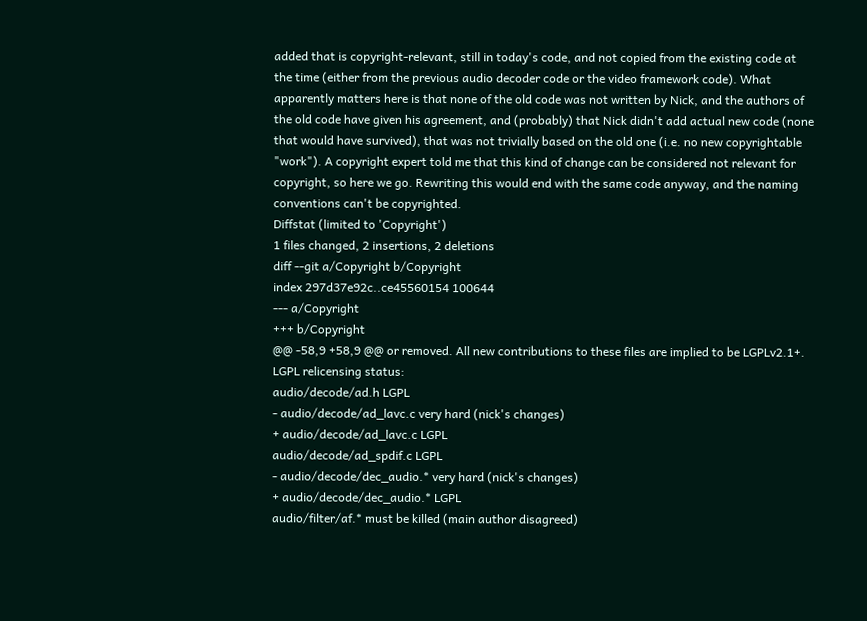added that is copyright-relevant, still in today's code, and not copied from the existing code at the time (either from the previous audio decoder code or the video framework code). What apparently matters here is that none of the old code was not written by Nick, and the authors of the old code have given his agreement, and (probably) that Nick didn't add actual new code (none that would have survived), that was not trivially based on the old one (i.e. no new copyrightable "work"). A copyright expert told me that this kind of change can be considered not relevant for copyright, so here we go. Rewriting this would end with the same code anyway, and the naming conventions can't be copyrighted.
Diffstat (limited to 'Copyright')
1 files changed, 2 insertions, 2 deletions
diff --git a/Copyright b/Copyright
index 297d37e92c..ce45560154 100644
--- a/Copyright
+++ b/Copyright
@@ -58,9 +58,9 @@ or removed. All new contributions to these files are implied to be LGPLv2.1+.
LGPL relicensing status:
audio/decode/ad.h LGPL
- audio/decode/ad_lavc.c very hard (nick's changes)
+ audio/decode/ad_lavc.c LGPL
audio/decode/ad_spdif.c LGPL
- audio/decode/dec_audio.* very hard (nick's changes)
+ audio/decode/dec_audio.* LGPL
audio/filter/af.* must be killed (main author disagreed)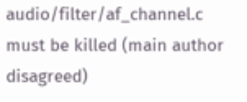audio/filter/af_channel.c must be killed (main author disagreed)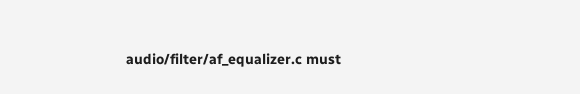audio/filter/af_equalizer.c must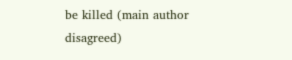be killed (main author disagreed)